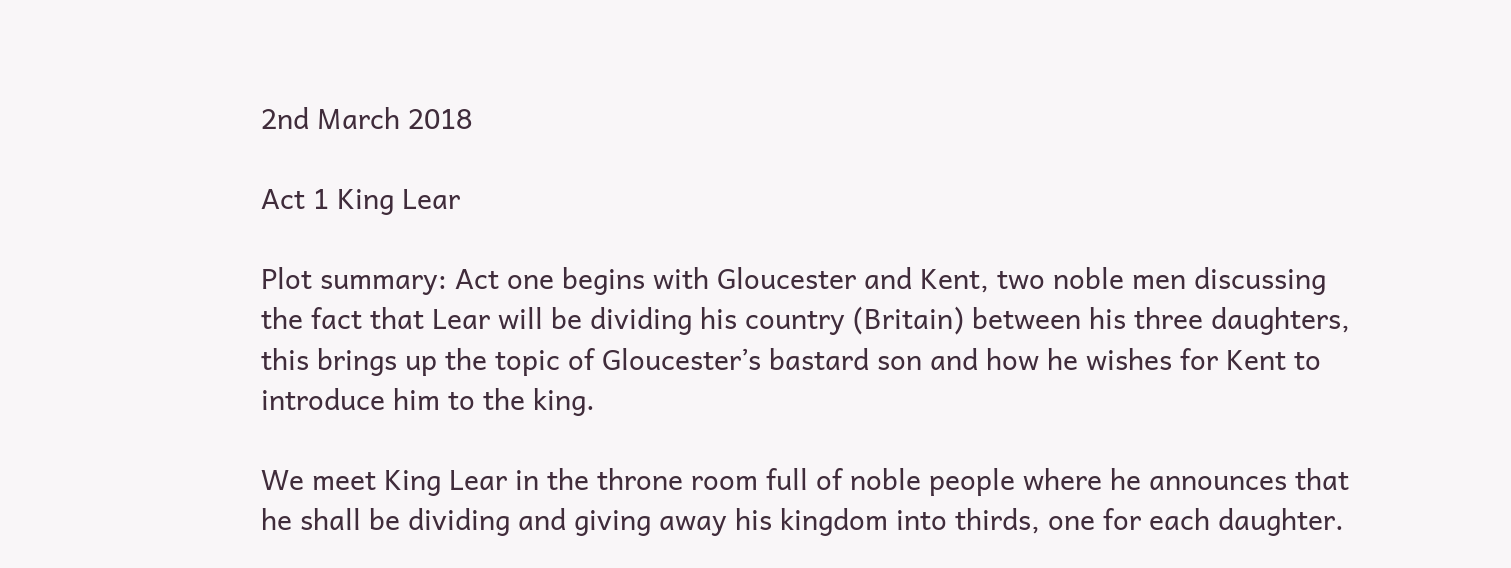2nd March 2018

Act 1 King Lear

Plot summary: Act one begins with Gloucester and Kent, two noble men discussing the fact that Lear will be dividing his country (Britain) between his three daughters, this brings up the topic of Gloucester’s bastard son and how he wishes for Kent to introduce him to the king.

We meet King Lear in the throne room full of noble people where he announces that he shall be dividing and giving away his kingdom into thirds, one for each daughter.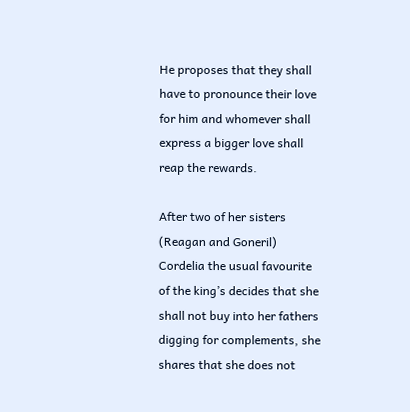He proposes that they shall have to pronounce their love for him and whomever shall express a bigger love shall reap the rewards.

After two of her sisters (Reagan and Goneril) Cordelia the usual favourite of the king’s decides that she shall not buy into her fathers digging for complements, she shares that she does not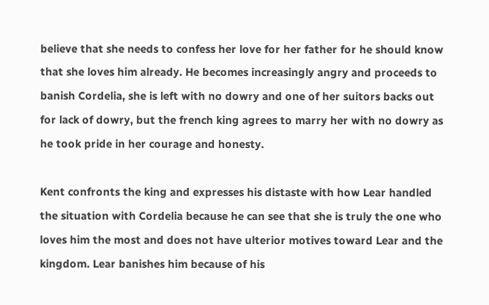believe that she needs to confess her love for her father for he should know that she loves him already. He becomes increasingly angry and proceeds to banish Cordelia, she is left with no dowry and one of her suitors backs out for lack of dowry, but the french king agrees to marry her with no dowry as he took pride in her courage and honesty.

Kent confronts the king and expresses his distaste with how Lear handled the situation with Cordelia because he can see that she is truly the one who loves him the most and does not have ulterior motives toward Lear and the kingdom. Lear banishes him because of his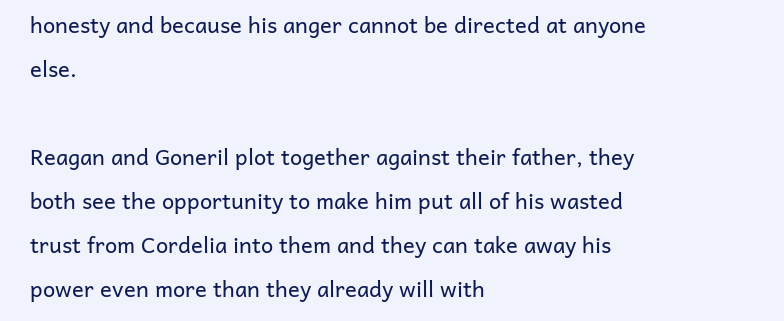honesty and because his anger cannot be directed at anyone else.

Reagan and Goneril plot together against their father, they both see the opportunity to make him put all of his wasted trust from Cordelia into them and they can take away his power even more than they already will with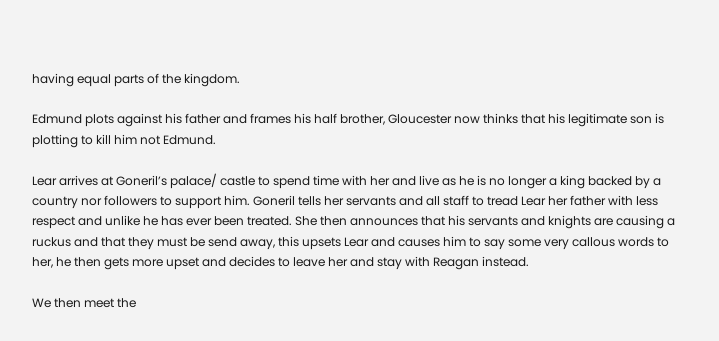having equal parts of the kingdom.

Edmund plots against his father and frames his half brother, Gloucester now thinks that his legitimate son is plotting to kill him not Edmund.

Lear arrives at Goneril’s palace/ castle to spend time with her and live as he is no longer a king backed by a country nor followers to support him. Goneril tells her servants and all staff to tread Lear her father with less respect and unlike he has ever been treated. She then announces that his servants and knights are causing a ruckus and that they must be send away, this upsets Lear and causes him to say some very callous words to her, he then gets more upset and decides to leave her and stay with Reagan instead.

We then meet the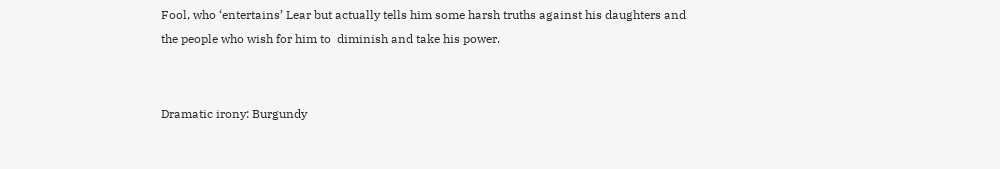Fool, who ‘entertains’ Lear but actually tells him some harsh truths against his daughters and the people who wish for him to  diminish and take his power.


Dramatic irony: Burgundy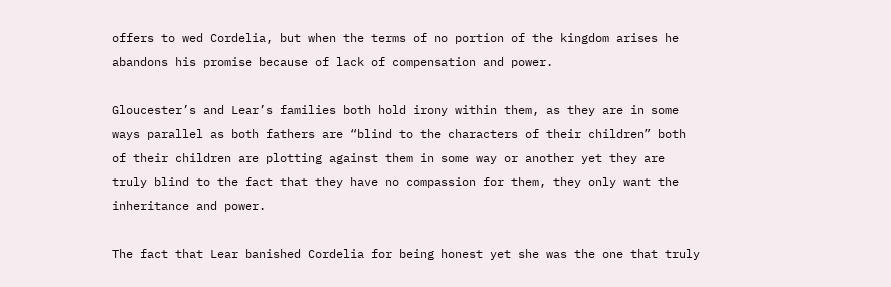offers to wed Cordelia, but when the terms of no portion of the kingdom arises he abandons his promise because of lack of compensation and power.

Gloucester’s and Lear’s families both hold irony within them, as they are in some ways parallel as both fathers are “blind to the characters of their children” both of their children are plotting against them in some way or another yet they are truly blind to the fact that they have no compassion for them, they only want the inheritance and power.

The fact that Lear banished Cordelia for being honest yet she was the one that truly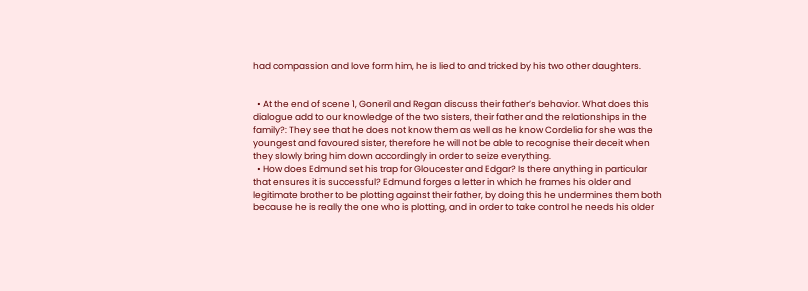had compassion and love form him, he is lied to and tricked by his two other daughters.


  • At the end of scene 1, Goneril and Regan discuss their father’s behavior. What does this dialogue add to our knowledge of the two sisters, their father and the relationships in the family?: They see that he does not know them as well as he know Cordelia for she was the youngest and favoured sister, therefore he will not be able to recognise their deceit when they slowly bring him down accordingly in order to seize everything.
  • How does Edmund set his trap for Gloucester and Edgar? Is there anything in particular that ensures it is successful? Edmund forges a letter in which he frames his older and legitimate brother to be plotting against their father, by doing this he undermines them both because he is really the one who is plotting, and in order to take control he needs his older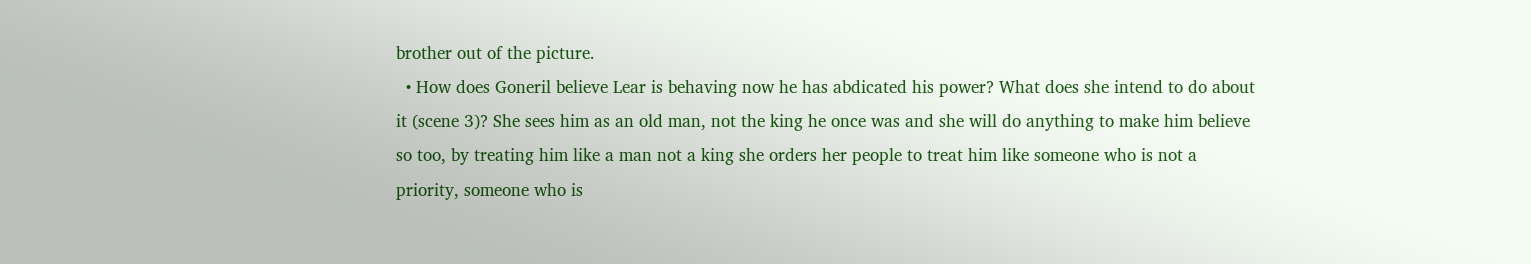brother out of the picture.
  • How does Goneril believe Lear is behaving now he has abdicated his power? What does she intend to do about it (scene 3)? She sees him as an old man, not the king he once was and she will do anything to make him believe so too, by treating him like a man not a king she orders her people to treat him like someone who is not a priority, someone who is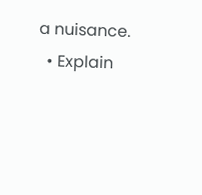a nuisance.
  • Explain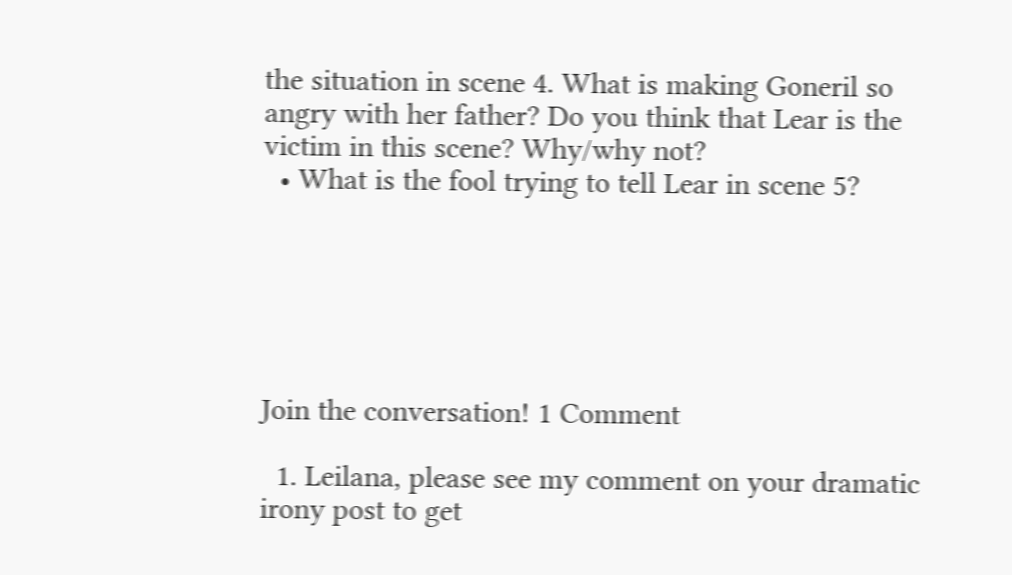the situation in scene 4. What is making Goneril so angry with her father? Do you think that Lear is the victim in this scene? Why/why not?
  • What is the fool trying to tell Lear in scene 5?






Join the conversation! 1 Comment

  1. Leilana, please see my comment on your dramatic irony post to get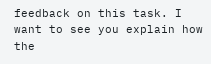feedback on this task. I want to see you explain how the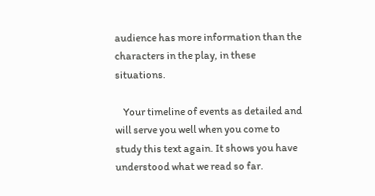audience has more information than the characters in the play, in these situations.

    Your timeline of events as detailed and will serve you well when you come to study this text again. It shows you have understood what we read so far.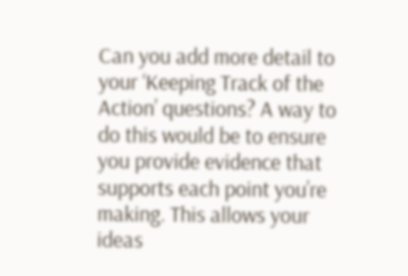Can you add more detail to your ‘Keeping Track of the Action’ questions? A way to do this would be to ensure you provide evidence that supports each point you’re making. This allows your ideas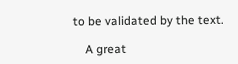to be validated by the text.

    A great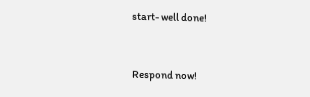start- well done!


Respond now!